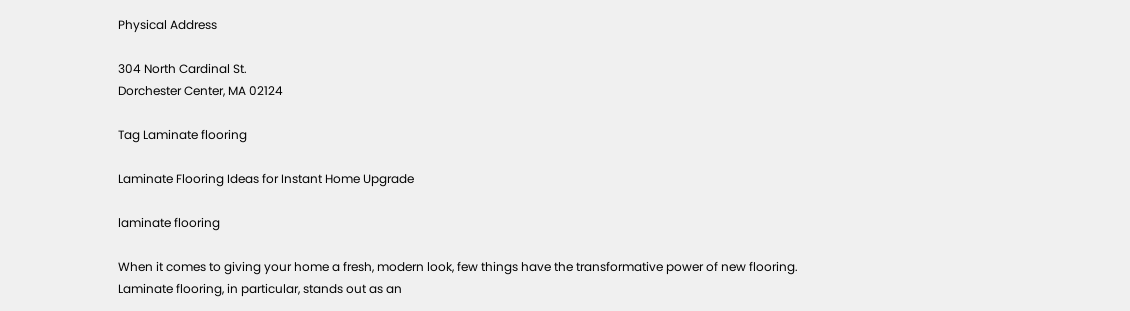Physical Address

304 North Cardinal St.
Dorchester Center, MA 02124

Tag Laminate flooring

Laminate Flooring Ideas for Instant Home Upgrade

laminate flooring

When it comes to giving your home a fresh, modern look, few things have the transformative power of new flooring. Laminate flooring, in particular, stands out as an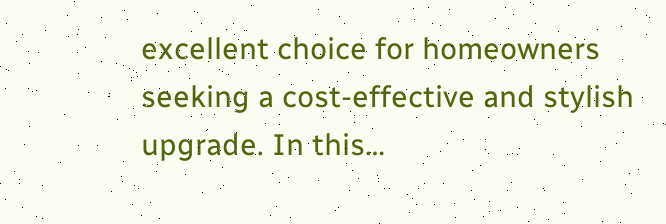excellent choice for homeowners seeking a cost-effective and stylish upgrade. In this…